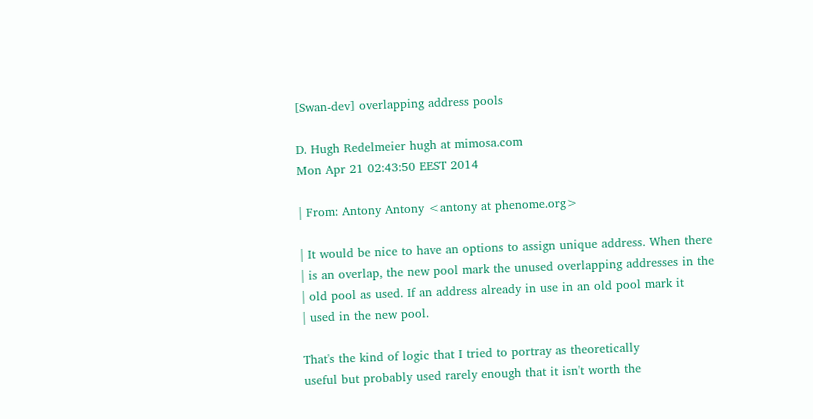[Swan-dev] overlapping address pools

D. Hugh Redelmeier hugh at mimosa.com
Mon Apr 21 02:43:50 EEST 2014

| From: Antony Antony <antony at phenome.org>

| It would be nice to have an options to assign unique address. When there
| is an overlap, the new pool mark the unused overlapping addresses in the
| old pool as used. If an address already in use in an old pool mark it
| used in the new pool.

That's the kind of logic that I tried to portray as theoretically
useful but probably used rarely enough that it isn't worth the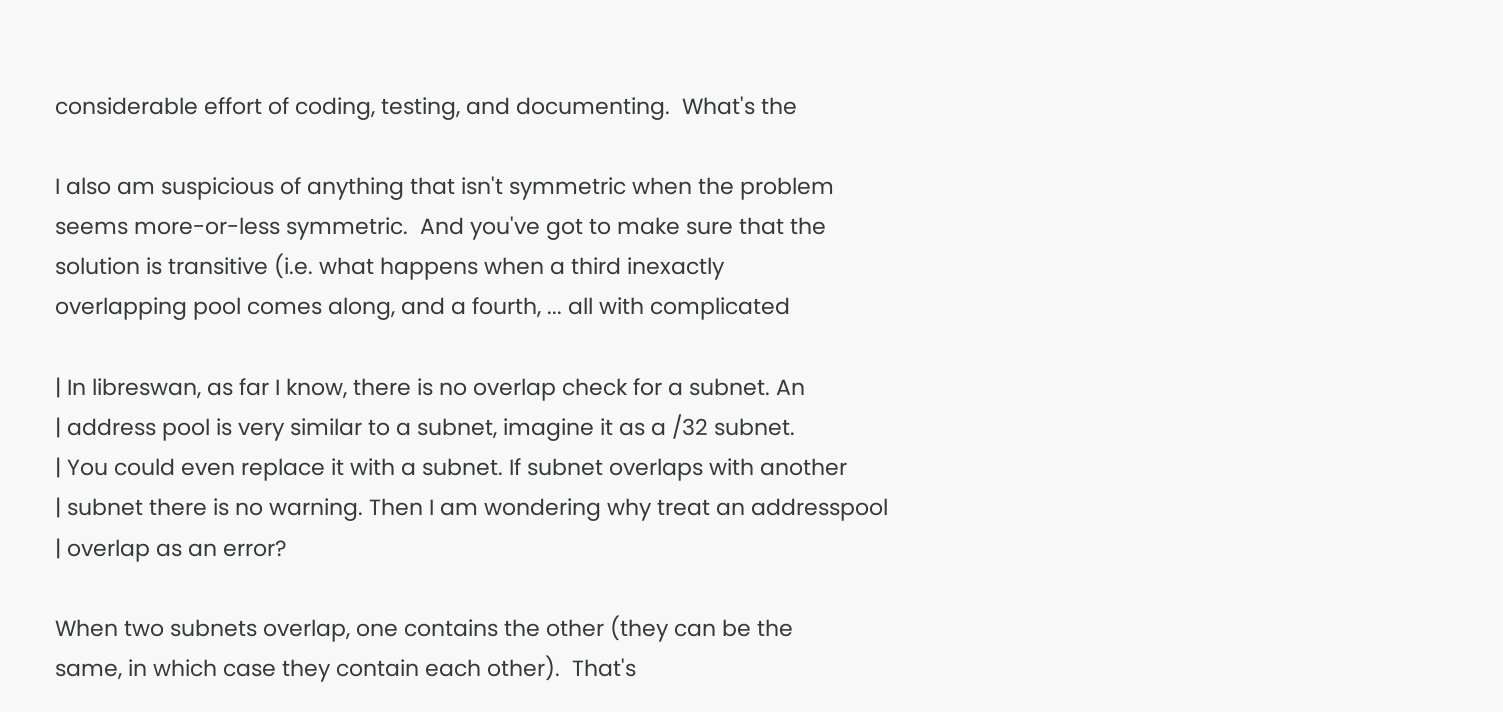considerable effort of coding, testing, and documenting.  What's the

I also am suspicious of anything that isn't symmetric when the problem
seems more-or-less symmetric.  And you've got to make sure that the
solution is transitive (i.e. what happens when a third inexactly
overlapping pool comes along, and a fourth, ... all with complicated

| In libreswan, as far I know, there is no overlap check for a subnet. An
| address pool is very similar to a subnet, imagine it as a /32 subnet.
| You could even replace it with a subnet. If subnet overlaps with another
| subnet there is no warning. Then I am wondering why treat an addresspool
| overlap as an error?

When two subnets overlap, one contains the other (they can be the
same, in which case they contain each other).  That's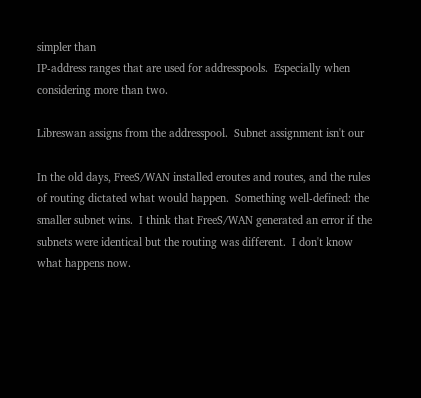simpler than
IP-address ranges that are used for addresspools.  Especially when
considering more than two.

Libreswan assigns from the addresspool.  Subnet assignment isn't our

In the old days, FreeS/WAN installed eroutes and routes, and the rules
of routing dictated what would happen.  Something well-defined: the
smaller subnet wins.  I think that FreeS/WAN generated an error if the
subnets were identical but the routing was different.  I don't know
what happens now.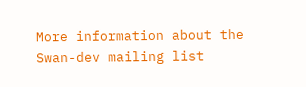More information about the Swan-dev mailing list